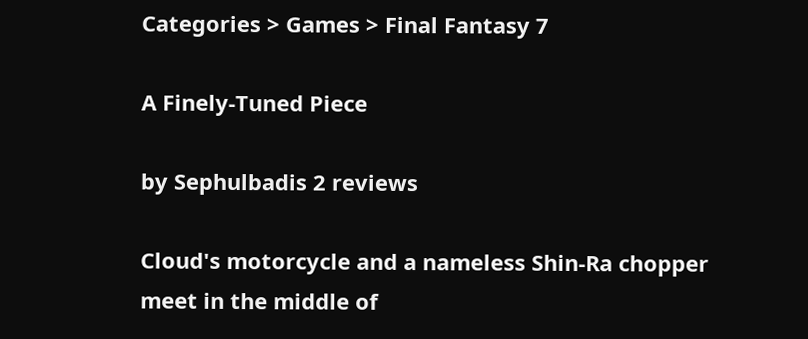Categories > Games > Final Fantasy 7

A Finely-Tuned Piece

by Sephulbadis 2 reviews

Cloud's motorcycle and a nameless Shin-Ra chopper meet in the middle of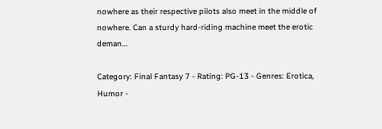nowhere as their respective pilots also meet in the middle of nowhere. Can a sturdy hard-riding machine meet the erotic deman...

Category: Final Fantasy 7 - Rating: PG-13 - Genres: Erotica, Humor -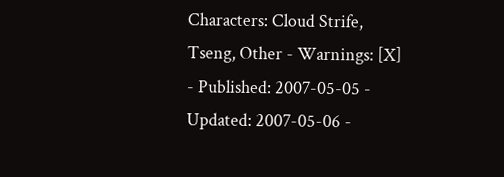Characters: Cloud Strife, Tseng, Other - Warnings: [X] - Published: 2007-05-05 - Updated: 2007-05-06 -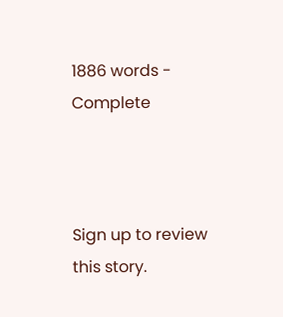1886 words - Complete



Sign up to review this story.